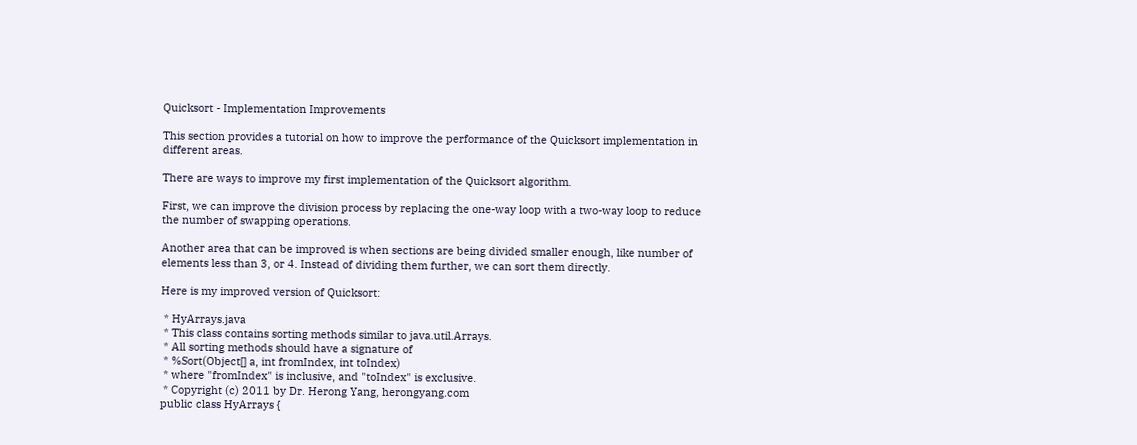Quicksort - Implementation Improvements

This section provides a tutorial on how to improve the performance of the Quicksort implementation in different areas.

There are ways to improve my first implementation of the Quicksort algorithm.

First, we can improve the division process by replacing the one-way loop with a two-way loop to reduce the number of swapping operations.

Another area that can be improved is when sections are being divided smaller enough, like number of elements less than 3, or 4. Instead of dividing them further, we can sort them directly.

Here is my improved version of Quicksort:

 * HyArrays.java
 * This class contains sorting methods similar to java.util.Arrays.
 * All sorting methods should have a signature of
 * %Sort(Object[] a, int fromIndex, int toIndex)
 * where "fromIndex" is inclusive, and "toIndex" is exclusive.
 * Copyright (c) 2011 by Dr. Herong Yang, herongyang.com
public class HyArrays {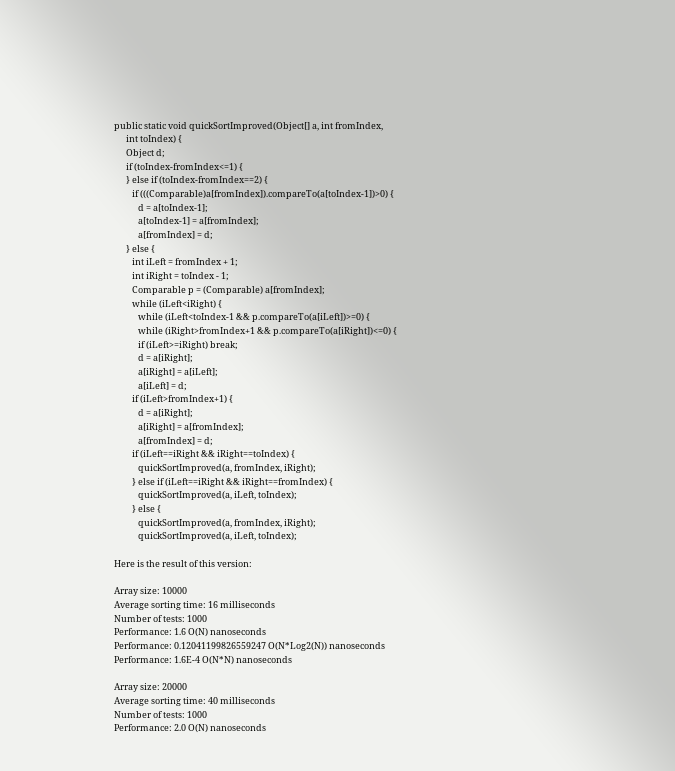public static void quickSortImproved(Object[] a, int fromIndex,
      int toIndex) {
      Object d;
      if (toIndex-fromIndex<=1) {
      } else if (toIndex-fromIndex==2) {
         if (((Comparable)a[fromIndex]).compareTo(a[toIndex-1])>0) {
            d = a[toIndex-1];
            a[toIndex-1] = a[fromIndex];
            a[fromIndex] = d;
      } else {
         int iLeft = fromIndex + 1;
         int iRight = toIndex - 1;
         Comparable p = (Comparable) a[fromIndex];
         while (iLeft<iRight) {
            while (iLeft<toIndex-1 && p.compareTo(a[iLeft])>=0) {
            while (iRight>fromIndex+1 && p.compareTo(a[iRight])<=0) {
            if (iLeft>=iRight) break;
            d = a[iRight];
            a[iRight] = a[iLeft];
            a[iLeft] = d;
         if (iLeft>fromIndex+1) {
            d = a[iRight];
            a[iRight] = a[fromIndex];
            a[fromIndex] = d;
         if (iLeft==iRight && iRight==toIndex) {
            quickSortImproved(a, fromIndex, iRight);
         } else if (iLeft==iRight && iRight==fromIndex) {
            quickSortImproved(a, iLeft, toIndex);
         } else {
            quickSortImproved(a, fromIndex, iRight);
            quickSortImproved(a, iLeft, toIndex);

Here is the result of this version:

Array size: 10000
Average sorting time: 16 milliseconds
Number of tests: 1000
Performance: 1.6 O(N) nanoseconds
Performance: 0.12041199826559247 O(N*Log2(N)) nanoseconds
Performance: 1.6E-4 O(N*N) nanoseconds

Array size: 20000
Average sorting time: 40 milliseconds
Number of tests: 1000
Performance: 2.0 O(N) nanoseconds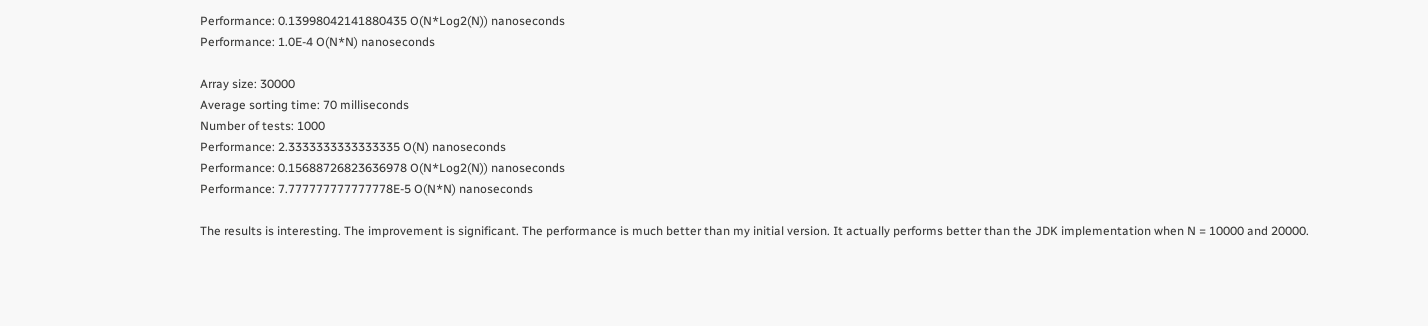Performance: 0.13998042141880435 O(N*Log2(N)) nanoseconds
Performance: 1.0E-4 O(N*N) nanoseconds

Array size: 30000
Average sorting time: 70 milliseconds
Number of tests: 1000
Performance: 2.3333333333333335 O(N) nanoseconds
Performance: 0.15688726823636978 O(N*Log2(N)) nanoseconds
Performance: 7.777777777777778E-5 O(N*N) nanoseconds

The results is interesting. The improvement is significant. The performance is much better than my initial version. It actually performs better than the JDK implementation when N = 10000 and 20000.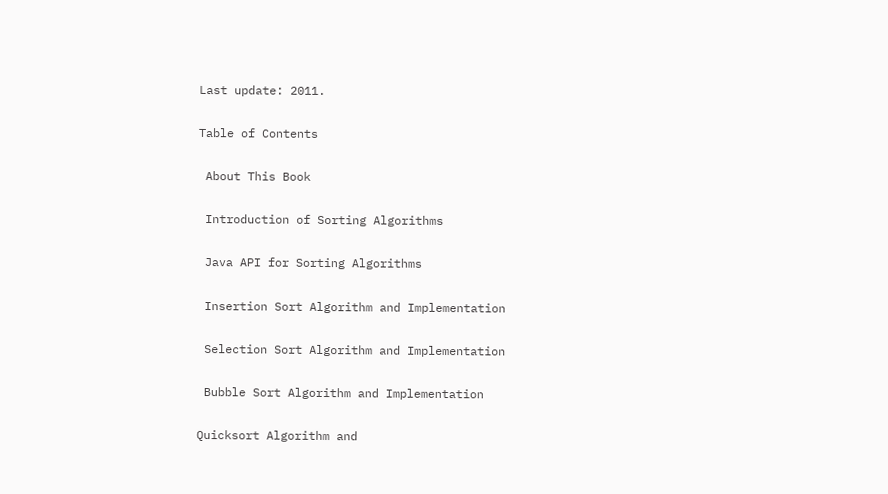Last update: 2011.

Table of Contents

 About This Book

 Introduction of Sorting Algorithms

 Java API for Sorting Algorithms

 Insertion Sort Algorithm and Implementation

 Selection Sort Algorithm and Implementation

 Bubble Sort Algorithm and Implementation

Quicksort Algorithm and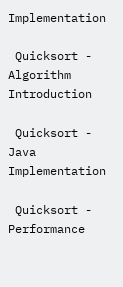Implementation

 Quicksort - Algorithm Introduction

 Quicksort - Java Implementation

 Quicksort - Performance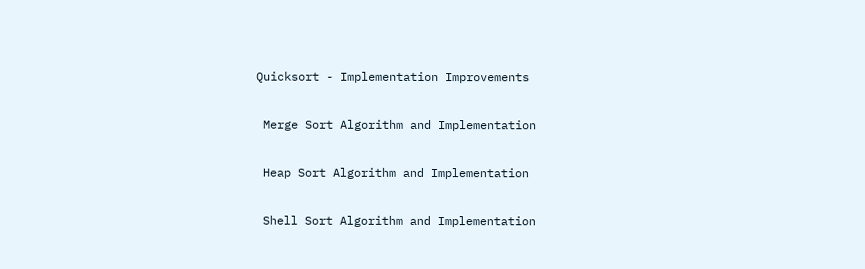Quicksort - Implementation Improvements

 Merge Sort Algorithm and Implementation

 Heap Sort Algorithm and Implementation

 Shell Sort Algorithm and Implementation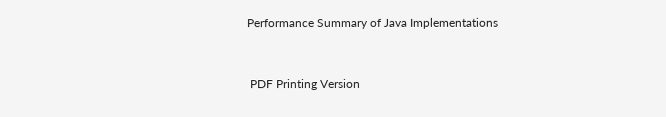Performance Summary of Java Implementations


 PDF Printing Version